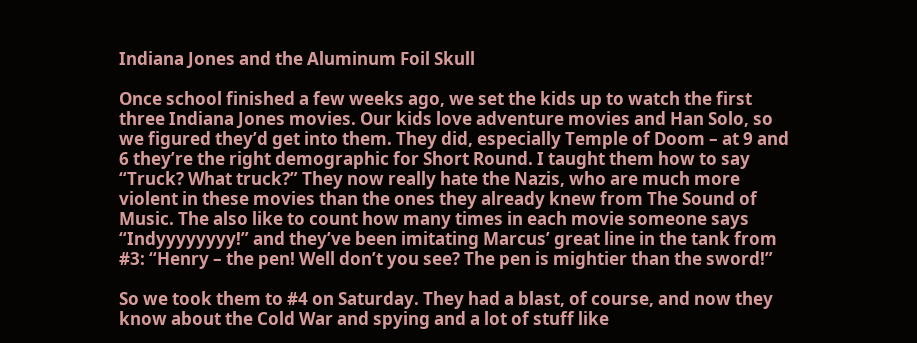Indiana Jones and the Aluminum Foil Skull

Once school finished a few weeks ago, we set the kids up to watch the first three Indiana Jones movies. Our kids love adventure movies and Han Solo, so we figured they’d get into them. They did, especially Temple of Doom – at 9 and 6 they’re the right demographic for Short Round. I taught them how to say “Truck? What truck?” They now really hate the Nazis, who are much more violent in these movies than the ones they already knew from The Sound of Music. The also like to count how many times in each movie someone says “Indyyyyyyyy!” and they’ve been imitating Marcus’ great line in the tank from #3: “Henry – the pen! Well don’t you see? The pen is mightier than the sword!”

So we took them to #4 on Saturday. They had a blast, of course, and now they know about the Cold War and spying and a lot of stuff like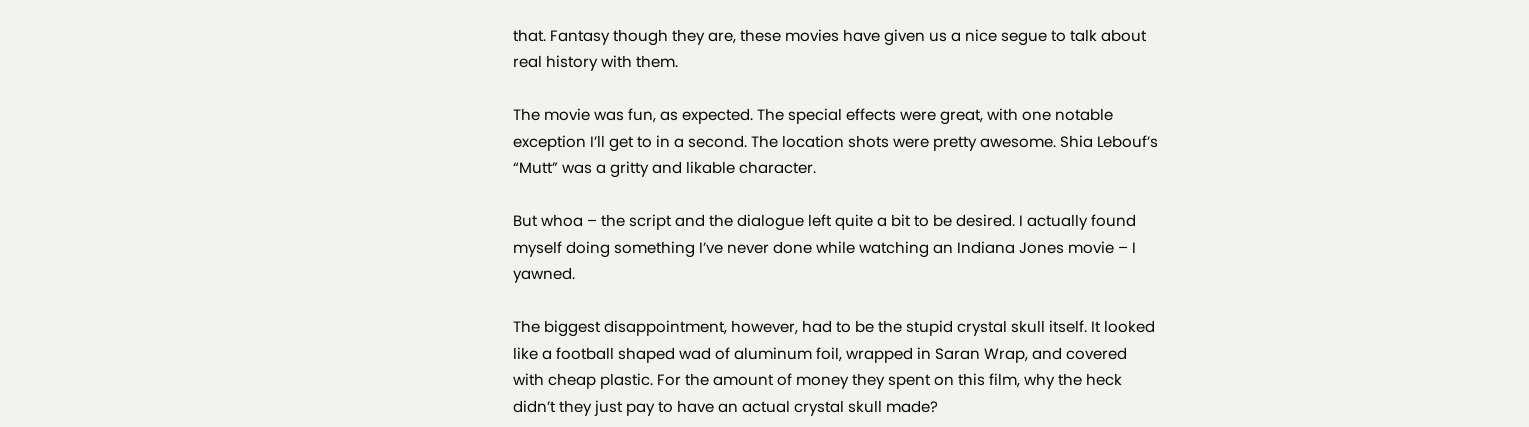that. Fantasy though they are, these movies have given us a nice segue to talk about real history with them.

The movie was fun, as expected. The special effects were great, with one notable exception I’ll get to in a second. The location shots were pretty awesome. Shia Lebouf’s “Mutt” was a gritty and likable character.

But whoa – the script and the dialogue left quite a bit to be desired. I actually found myself doing something I’ve never done while watching an Indiana Jones movie – I yawned.

The biggest disappointment, however, had to be the stupid crystal skull itself. It looked like a football shaped wad of aluminum foil, wrapped in Saran Wrap, and covered with cheap plastic. For the amount of money they spent on this film, why the heck didn’t they just pay to have an actual crystal skull made?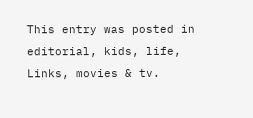This entry was posted in editorial, kids, life, Links, movies & tv.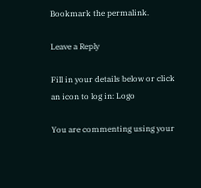Bookmark the permalink.

Leave a Reply

Fill in your details below or click an icon to log in: Logo

You are commenting using your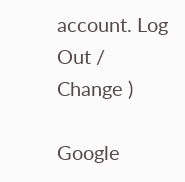account. Log Out /  Change )

Google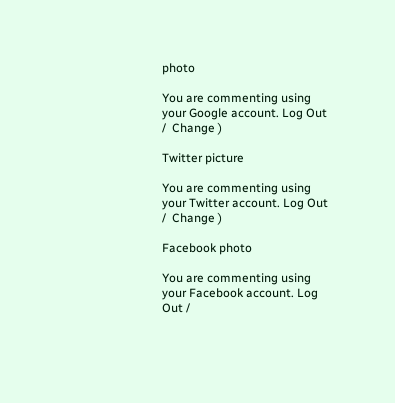photo

You are commenting using your Google account. Log Out /  Change )

Twitter picture

You are commenting using your Twitter account. Log Out /  Change )

Facebook photo

You are commenting using your Facebook account. Log Out /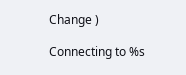Change )

Connecting to %s